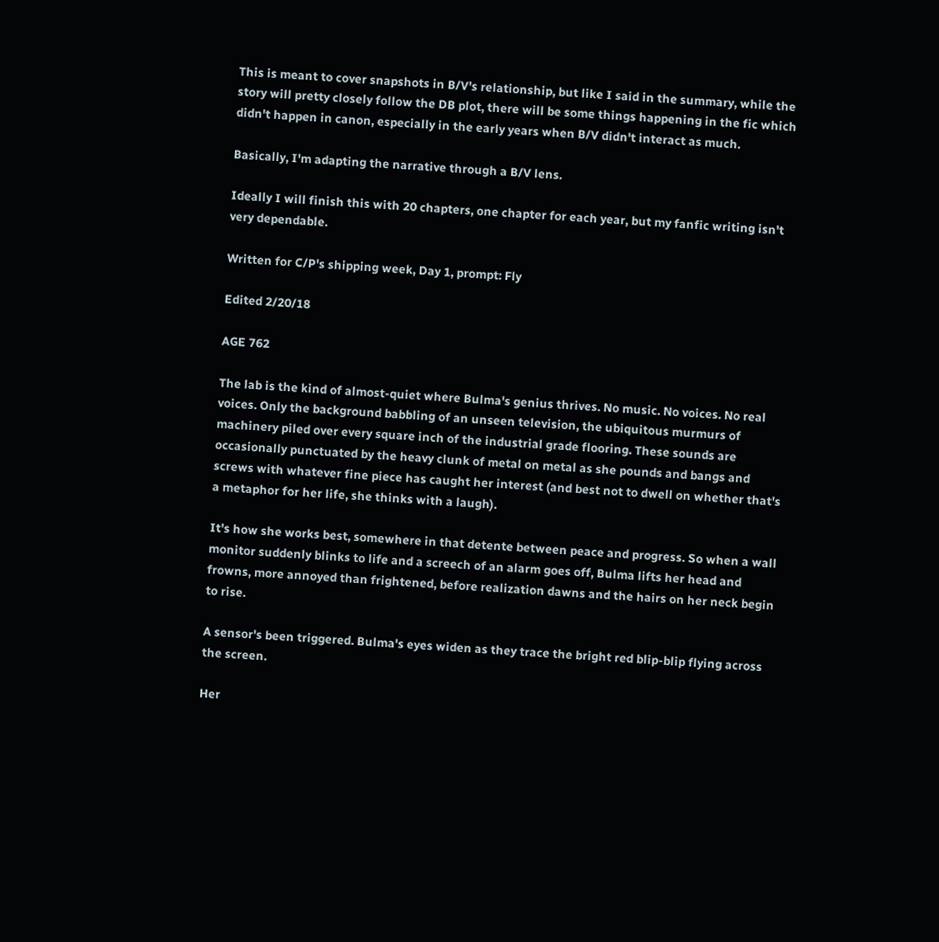This is meant to cover snapshots in B/V's relationship, but like I said in the summary, while the story will pretty closely follow the DB plot, there will be some things happening in the fic which didn't happen in canon, especially in the early years when B/V didn't interact as much.

Basically, I'm adapting the narrative through a B/V lens.

Ideally I will finish this with 20 chapters, one chapter for each year, but my fanfic writing isn't very dependable.

Written for C/P's shipping week, Day 1, prompt: Fly

Edited 2/20/18

AGE 762

The lab is the kind of almost-quiet where Bulma's genius thrives. No music. No voices. No real voices. Only the background babbling of an unseen television, the ubiquitous murmurs of machinery piled over every square inch of the industrial grade flooring. These sounds are occasionally punctuated by the heavy clunk of metal on metal as she pounds and bangs and screws with whatever fine piece has caught her interest (and best not to dwell on whether that's a metaphor for her life, she thinks with a laugh).

It's how she works best, somewhere in that detente between peace and progress. So when a wall monitor suddenly blinks to life and a screech of an alarm goes off, Bulma lifts her head and frowns, more annoyed than frightened, before realization dawns and the hairs on her neck begin to rise.

A sensor's been triggered. Bulma's eyes widen as they trace the bright red blip-blip flying across the screen.

Her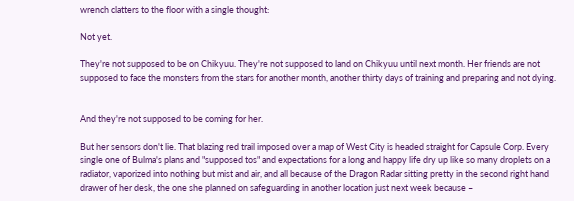wrench clatters to the floor with a single thought:

Not yet.

They're not supposed to be on Chikyuu. They're not supposed to land on Chikyuu until next month. Her friends are not supposed to face the monsters from the stars for another month, another thirty days of training and preparing and not dying.


And they're not supposed to be coming for her.

But her sensors don't lie. That blazing red trail imposed over a map of West City is headed straight for Capsule Corp. Every single one of Bulma's plans and "supposed tos" and expectations for a long and happy life dry up like so many droplets on a radiator, vaporized into nothing but mist and air, and all because of the Dragon Radar sitting pretty in the second right hand drawer of her desk, the one she planned on safeguarding in another location just next week because –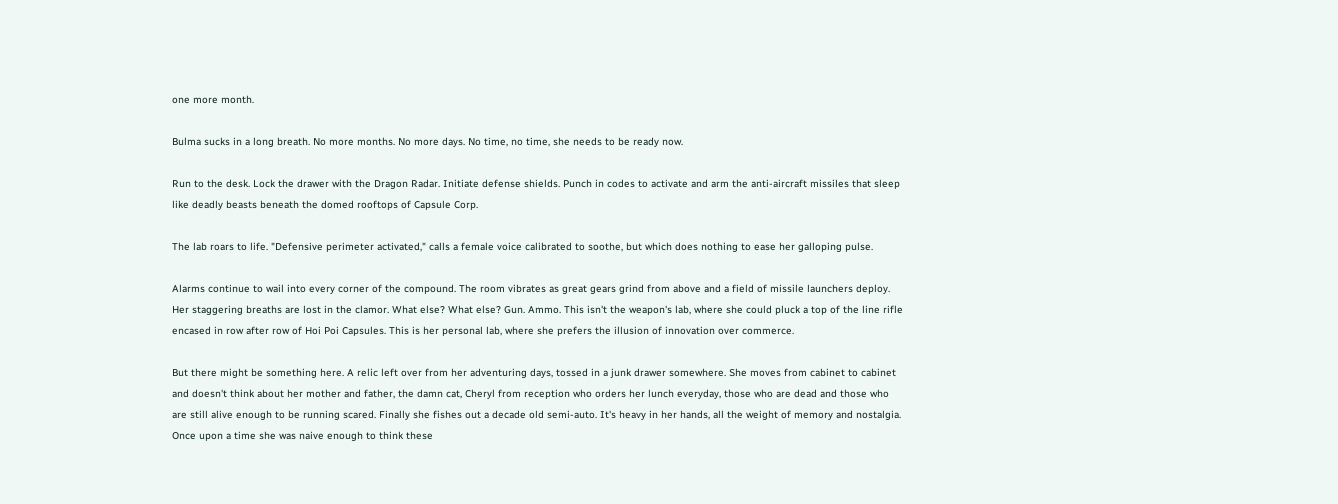one more month.

Bulma sucks in a long breath. No more months. No more days. No time, no time, she needs to be ready now.

Run to the desk. Lock the drawer with the Dragon Radar. Initiate defense shields. Punch in codes to activate and arm the anti-aircraft missiles that sleep like deadly beasts beneath the domed rooftops of Capsule Corp.

The lab roars to life. "Defensive perimeter activated," calls a female voice calibrated to soothe, but which does nothing to ease her galloping pulse.

Alarms continue to wail into every corner of the compound. The room vibrates as great gears grind from above and a field of missile launchers deploy. Her staggering breaths are lost in the clamor. What else? What else? Gun. Ammo. This isn't the weapon's lab, where she could pluck a top of the line rifle encased in row after row of Hoi Poi Capsules. This is her personal lab, where she prefers the illusion of innovation over commerce.

But there might be something here. A relic left over from her adventuring days, tossed in a junk drawer somewhere. She moves from cabinet to cabinet and doesn't think about her mother and father, the damn cat, Cheryl from reception who orders her lunch everyday, those who are dead and those who are still alive enough to be running scared. Finally she fishes out a decade old semi-auto. It's heavy in her hands, all the weight of memory and nostalgia. Once upon a time she was naive enough to think these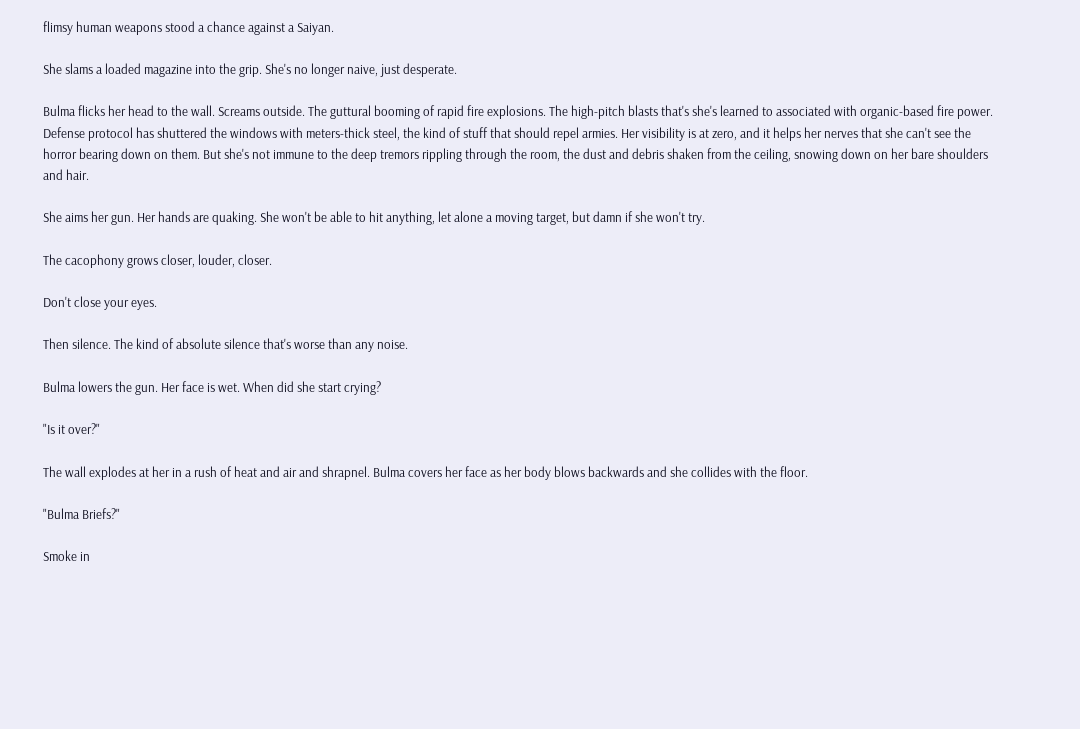flimsy human weapons stood a chance against a Saiyan.

She slams a loaded magazine into the grip. She's no longer naive, just desperate.

Bulma flicks her head to the wall. Screams outside. The guttural booming of rapid fire explosions. The high-pitch blasts that's she's learned to associated with organic-based fire power. Defense protocol has shuttered the windows with meters-thick steel, the kind of stuff that should repel armies. Her visibility is at zero, and it helps her nerves that she can't see the horror bearing down on them. But she's not immune to the deep tremors rippling through the room, the dust and debris shaken from the ceiling, snowing down on her bare shoulders and hair.

She aims her gun. Her hands are quaking. She won't be able to hit anything, let alone a moving target, but damn if she won't try.

The cacophony grows closer, louder, closer.

Don't close your eyes.

Then silence. The kind of absolute silence that's worse than any noise.

Bulma lowers the gun. Her face is wet. When did she start crying?

"Is it over?"

The wall explodes at her in a rush of heat and air and shrapnel. Bulma covers her face as her body blows backwards and she collides with the floor.

"Bulma Briefs?"

Smoke in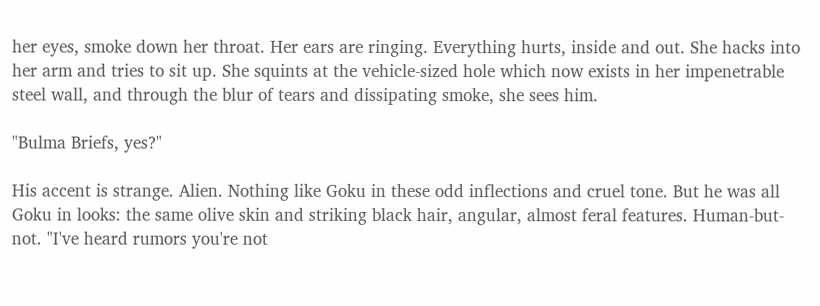her eyes, smoke down her throat. Her ears are ringing. Everything hurts, inside and out. She hacks into her arm and tries to sit up. She squints at the vehicle-sized hole which now exists in her impenetrable steel wall, and through the blur of tears and dissipating smoke, she sees him.

"Bulma Briefs, yes?"

His accent is strange. Alien. Nothing like Goku in these odd inflections and cruel tone. But he was all Goku in looks: the same olive skin and striking black hair, angular, almost feral features. Human-but-not. "I've heard rumors you're not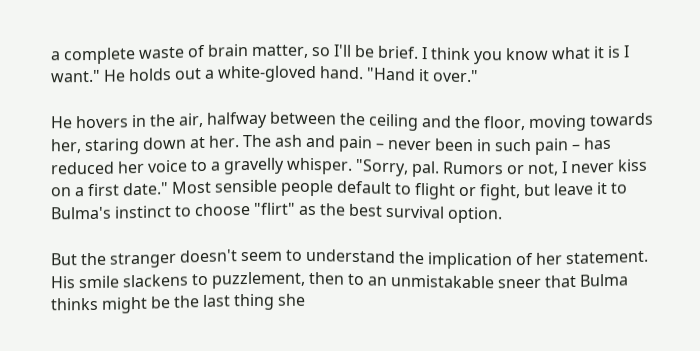a complete waste of brain matter, so I'll be brief. I think you know what it is I want." He holds out a white-gloved hand. "Hand it over."

He hovers in the air, halfway between the ceiling and the floor, moving towards her, staring down at her. The ash and pain – never been in such pain – has reduced her voice to a gravelly whisper. "Sorry, pal. Rumors or not, I never kiss on a first date." Most sensible people default to flight or fight, but leave it to Bulma's instinct to choose "flirt" as the best survival option.

But the stranger doesn't seem to understand the implication of her statement. His smile slackens to puzzlement, then to an unmistakable sneer that Bulma thinks might be the last thing she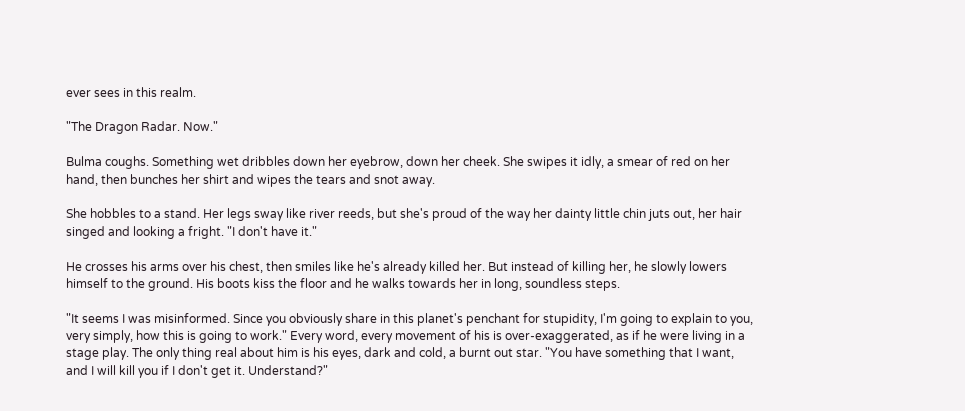ever sees in this realm.

"The Dragon Radar. Now."

Bulma coughs. Something wet dribbles down her eyebrow, down her cheek. She swipes it idly, a smear of red on her hand, then bunches her shirt and wipes the tears and snot away.

She hobbles to a stand. Her legs sway like river reeds, but she's proud of the way her dainty little chin juts out, her hair singed and looking a fright. "I don't have it."

He crosses his arms over his chest, then smiles like he's already killed her. But instead of killing her, he slowly lowers himself to the ground. His boots kiss the floor and he walks towards her in long, soundless steps.

"It seems I was misinformed. Since you obviously share in this planet's penchant for stupidity, I'm going to explain to you, very simply, how this is going to work." Every word, every movement of his is over-exaggerated, as if he were living in a stage play. The only thing real about him is his eyes, dark and cold, a burnt out star. "You have something that I want, and I will kill you if I don't get it. Understand?"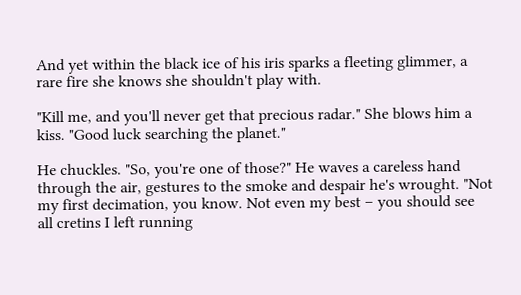And yet within the black ice of his iris sparks a fleeting glimmer, a rare fire she knows she shouldn't play with.

"Kill me, and you'll never get that precious radar." She blows him a kiss. "Good luck searching the planet."

He chuckles. "So, you're one of those?" He waves a careless hand through the air, gestures to the smoke and despair he's wrought. "Not my first decimation, you know. Not even my best – you should see all cretins I left running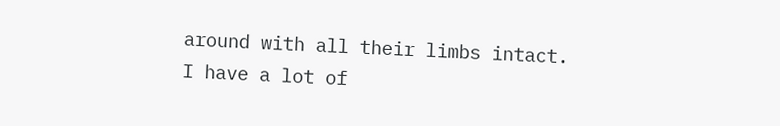around with all their limbs intact. I have a lot of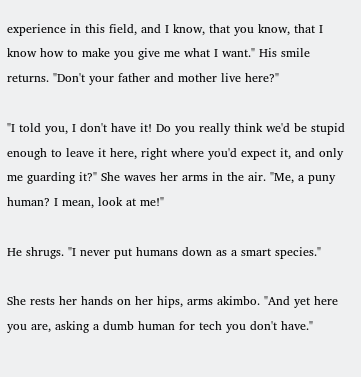experience in this field, and I know, that you know, that I know how to make you give me what I want." His smile returns. "Don't your father and mother live here?"

"I told you, I don't have it! Do you really think we'd be stupid enough to leave it here, right where you'd expect it, and only me guarding it?" She waves her arms in the air. "Me, a puny human? I mean, look at me!"

He shrugs. "I never put humans down as a smart species."

She rests her hands on her hips, arms akimbo. "And yet here you are, asking a dumb human for tech you don't have."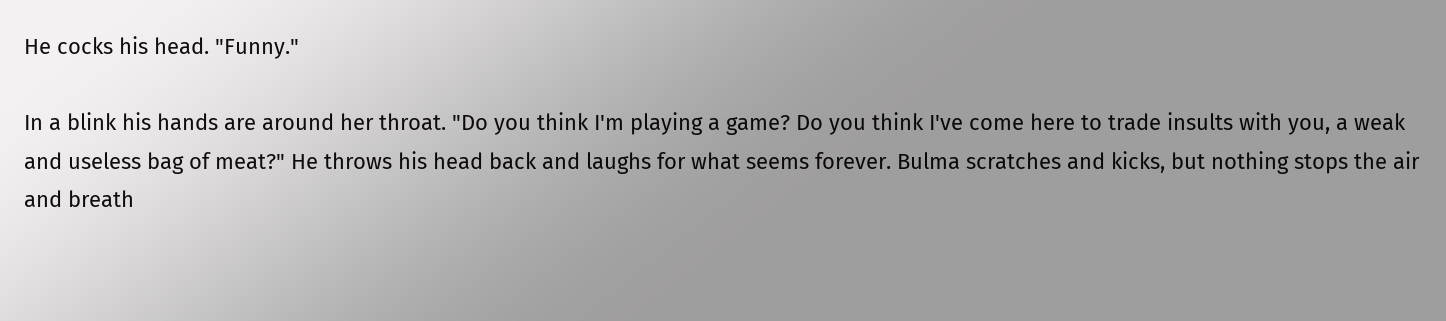He cocks his head. "Funny."

In a blink his hands are around her throat. "Do you think I'm playing a game? Do you think I've come here to trade insults with you, a weak and useless bag of meat?" He throws his head back and laughs for what seems forever. Bulma scratches and kicks, but nothing stops the air and breath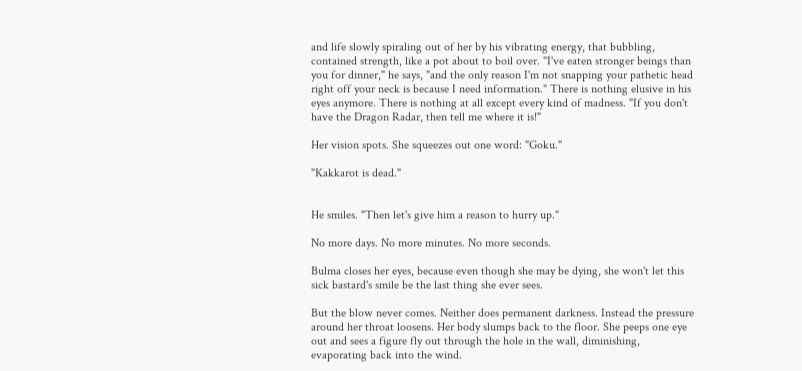and life slowly spiraling out of her by his vibrating energy, that bubbling, contained strength, like a pot about to boil over. "I've eaten stronger beings than you for dinner," he says, "and the only reason I'm not snapping your pathetic head right off your neck is because I need information." There is nothing elusive in his eyes anymore. There is nothing at all except every kind of madness. "If you don't have the Dragon Radar, then tell me where it is!"

Her vision spots. She squeezes out one word: "Goku."

"Kakkarot is dead."


He smiles. "Then let's give him a reason to hurry up."

No more days. No more minutes. No more seconds.

Bulma closes her eyes, because even though she may be dying, she won't let this sick bastard's smile be the last thing she ever sees.

But the blow never comes. Neither does permanent darkness. Instead the pressure around her throat loosens. Her body slumps back to the floor. She peeps one eye out and sees a figure fly out through the hole in the wall, diminishing, evaporating back into the wind.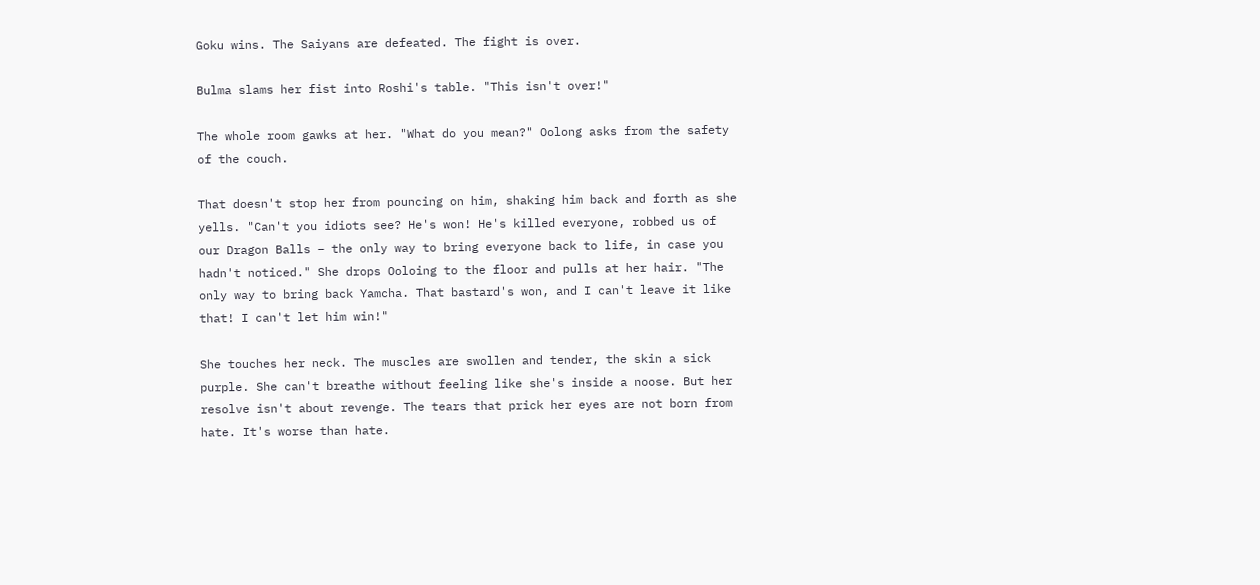Goku wins. The Saiyans are defeated. The fight is over.

Bulma slams her fist into Roshi's table. "This isn't over!"

The whole room gawks at her. "What do you mean?" Oolong asks from the safety of the couch.

That doesn't stop her from pouncing on him, shaking him back and forth as she yells. "Can't you idiots see? He's won! He's killed everyone, robbed us of our Dragon Balls – the only way to bring everyone back to life, in case you hadn't noticed." She drops Ooloing to the floor and pulls at her hair. "The only way to bring back Yamcha. That bastard's won, and I can't leave it like that! I can't let him win!"

She touches her neck. The muscles are swollen and tender, the skin a sick purple. She can't breathe without feeling like she's inside a noose. But her resolve isn't about revenge. The tears that prick her eyes are not born from hate. It's worse than hate.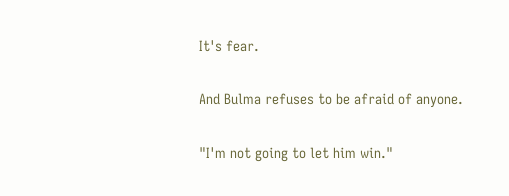It's fear.

And Bulma refuses to be afraid of anyone.

"I'm not going to let him win."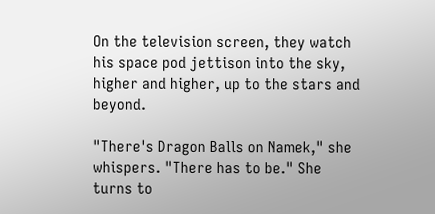On the television screen, they watch his space pod jettison into the sky, higher and higher, up to the stars and beyond.

"There's Dragon Balls on Namek," she whispers. "There has to be." She turns to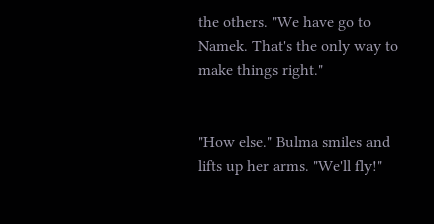the others. "We have go to Namek. That's the only way to make things right."


"How else." Bulma smiles and lifts up her arms. "We'll fly!"